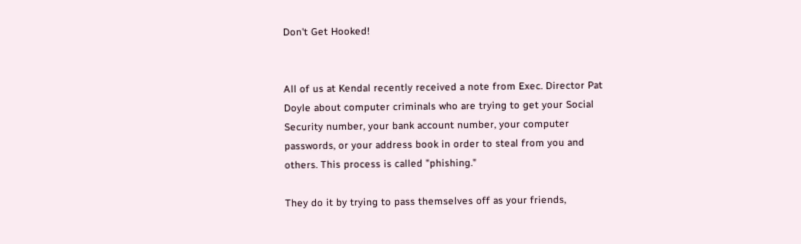Don't Get Hooked!


All of us at Kendal recently received a note from Exec. Director Pat Doyle about computer criminals who are trying to get your Social Security number, your bank account number, your computer passwords, or your address book in order to steal from you and others. This process is called "phishing."

They do it by trying to pass themselves off as your friends,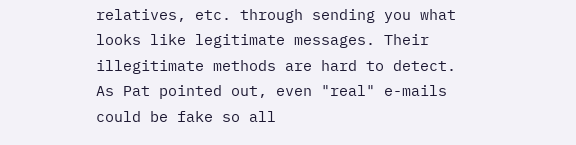relatives, etc. through sending you what looks like legitimate messages. Their illegitimate methods are hard to detect. As Pat pointed out, even "real" e-mails could be fake so all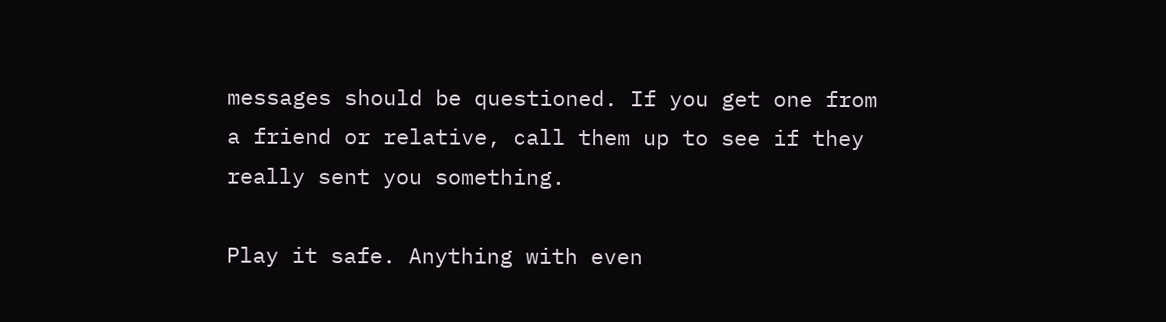messages should be questioned. If you get one from a friend or relative, call them up to see if they really sent you something.

Play it safe. Anything with even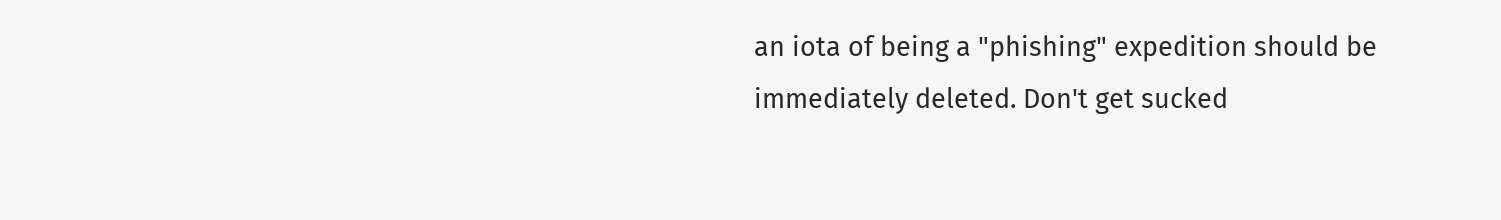an iota of being a "phishing" expedition should be immediately deleted. Don't get sucked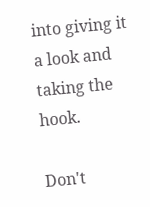into giving it a look and taking the hook.

Don't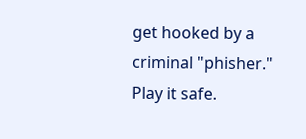get hooked by a criminal "phisher." Play it safe.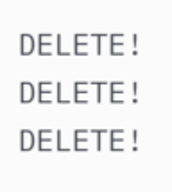DELETE! DELETE! DELETE!